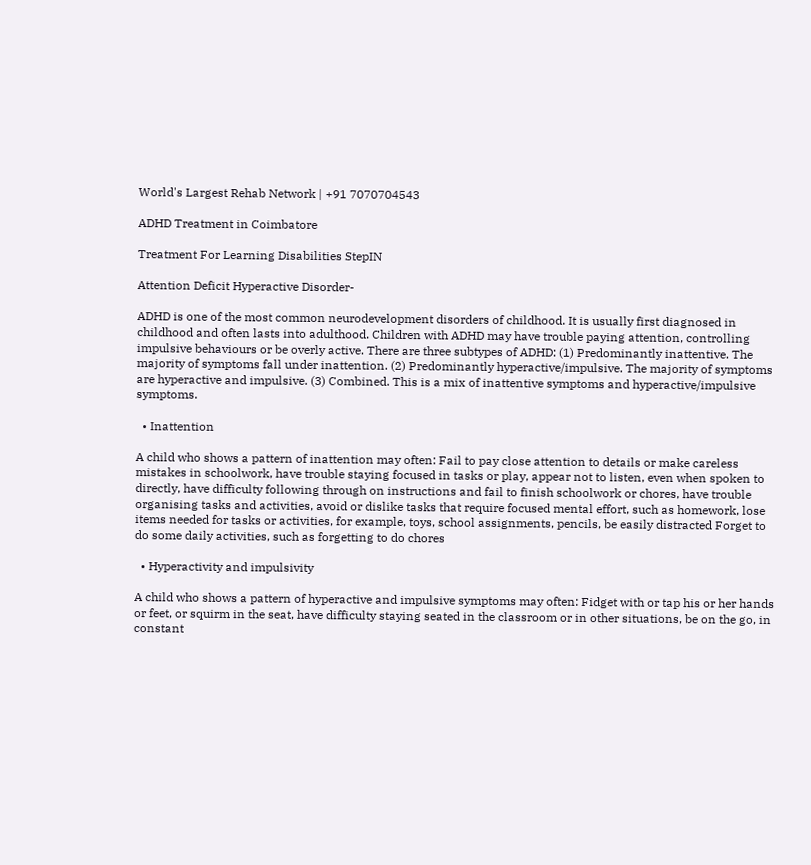World's Largest Rehab Network | +91 7070704543

ADHD Treatment in Coimbatore

Treatment For Learning Disabilities StepIN

Attention Deficit Hyperactive Disorder-

ADHD is one of the most common neurodevelopment disorders of childhood. It is usually first diagnosed in childhood and often lasts into adulthood. Children with ADHD may have trouble paying attention, controlling impulsive behaviours or be overly active. There are three subtypes of ADHD: (1) Predominantly inattentive. The majority of symptoms fall under inattention. (2) Predominantly hyperactive/impulsive. The majority of symptoms are hyperactive and impulsive. (3) Combined. This is a mix of inattentive symptoms and hyperactive/impulsive symptoms.

  • Inattention

A child who shows a pattern of inattention may often: Fail to pay close attention to details or make careless mistakes in schoolwork, have trouble staying focused in tasks or play, appear not to listen, even when spoken to directly, have difficulty following through on instructions and fail to finish schoolwork or chores, have trouble organising tasks and activities, avoid or dislike tasks that require focused mental effort, such as homework, lose items needed for tasks or activities, for example, toys, school assignments, pencils, be easily distracted Forget to do some daily activities, such as forgetting to do chores

  • Hyperactivity and impulsivity

A child who shows a pattern of hyperactive and impulsive symptoms may often: Fidget with or tap his or her hands or feet, or squirm in the seat, have difficulty staying seated in the classroom or in other situations, be on the go, in constant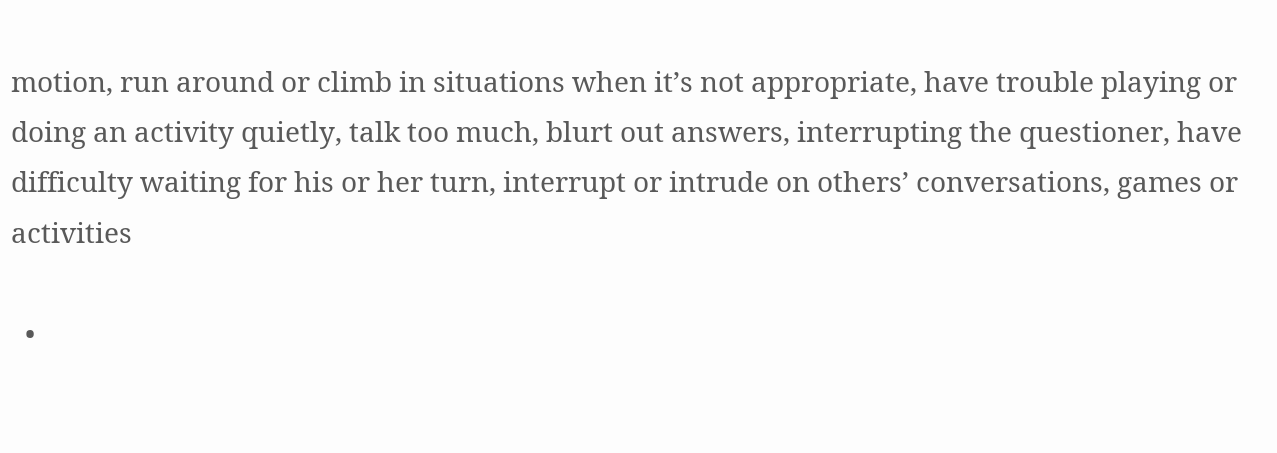motion, run around or climb in situations when it’s not appropriate, have trouble playing or doing an activity quietly, talk too much, blurt out answers, interrupting the questioner, have difficulty waiting for his or her turn, interrupt or intrude on others’ conversations, games or activities

  •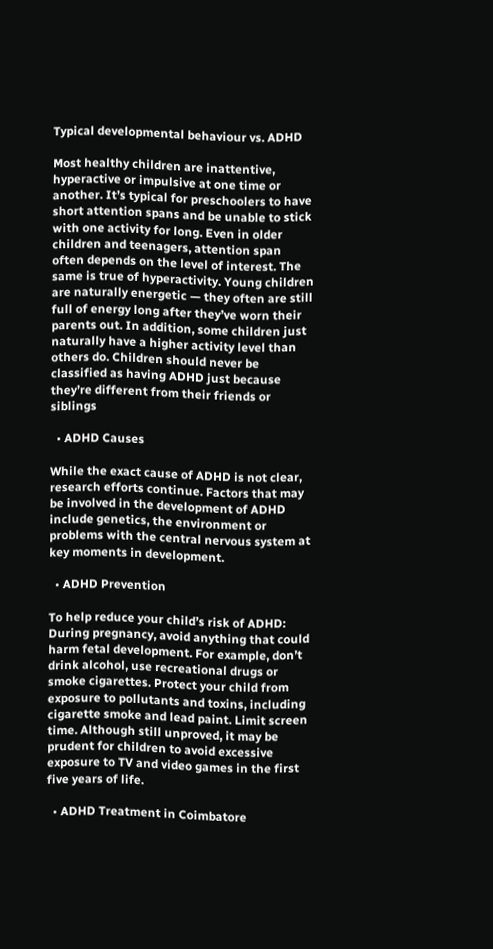Typical developmental behaviour vs. ADHD

Most healthy children are inattentive, hyperactive or impulsive at one time or another. It’s typical for preschoolers to have short attention spans and be unable to stick with one activity for long. Even in older children and teenagers, attention span often depends on the level of interest. The same is true of hyperactivity. Young children are naturally energetic — they often are still full of energy long after they’ve worn their parents out. In addition, some children just naturally have a higher activity level than others do. Children should never be classified as having ADHD just because they’re different from their friends or siblings

  • ADHD Causes

While the exact cause of ADHD is not clear, research efforts continue. Factors that may be involved in the development of ADHD include genetics, the environment or problems with the central nervous system at key moments in development.

  • ADHD Prevention

To help reduce your child’s risk of ADHD: During pregnancy, avoid anything that could harm fetal development. For example, don’t drink alcohol, use recreational drugs or smoke cigarettes. Protect your child from exposure to pollutants and toxins, including cigarette smoke and lead paint. Limit screen time. Although still unproved, it may be prudent for children to avoid excessive exposure to TV and video games in the first five years of life.

  • ADHD Treatment in Coimbatore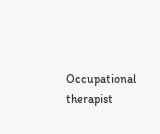Occupational therapist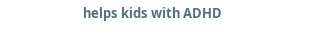helps kids with ADHD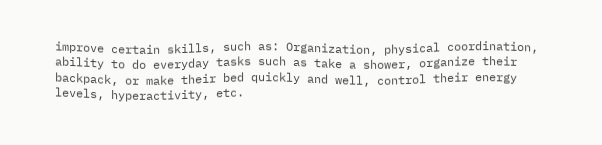improve certain skills, such as: Organization, physical coordination, ability to do everyday tasks such as take a shower, organize their backpack, or make their bed quickly and well, control their energy levels, hyperactivity, etc.